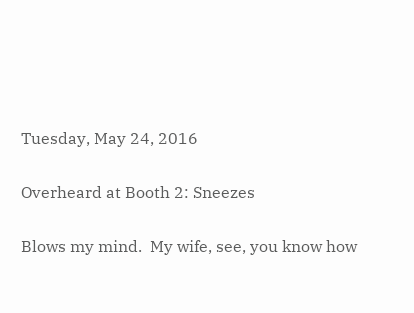Tuesday, May 24, 2016

Overheard at Booth 2: Sneezes

Blows my mind.  My wife, see, you know how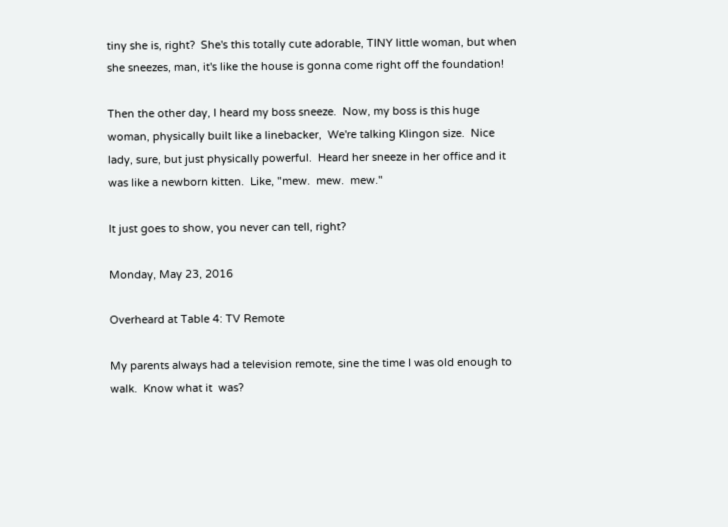tiny she is, right?  She's this totally cute adorable, TINY little woman, but when she sneezes, man, it's like the house is gonna come right off the foundation!

Then the other day, I heard my boss sneeze.  Now, my boss is this huge woman, physically built like a linebacker,  We're talking Klingon size.  Nice lady, sure, but just physically powerful.  Heard her sneeze in her office and it was like a newborn kitten.  Like, "mew.  mew.  mew."

It just goes to show, you never can tell, right?

Monday, May 23, 2016

Overheard at Table 4: TV Remote

My parents always had a television remote, sine the time I was old enough to walk.  Know what it  was?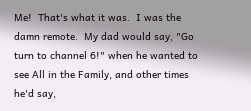Me!  That's what it was.  I was the damn remote.  My dad would say, "Go turn to channel 6!" when he wanted to see All in the Family, and other times he'd say,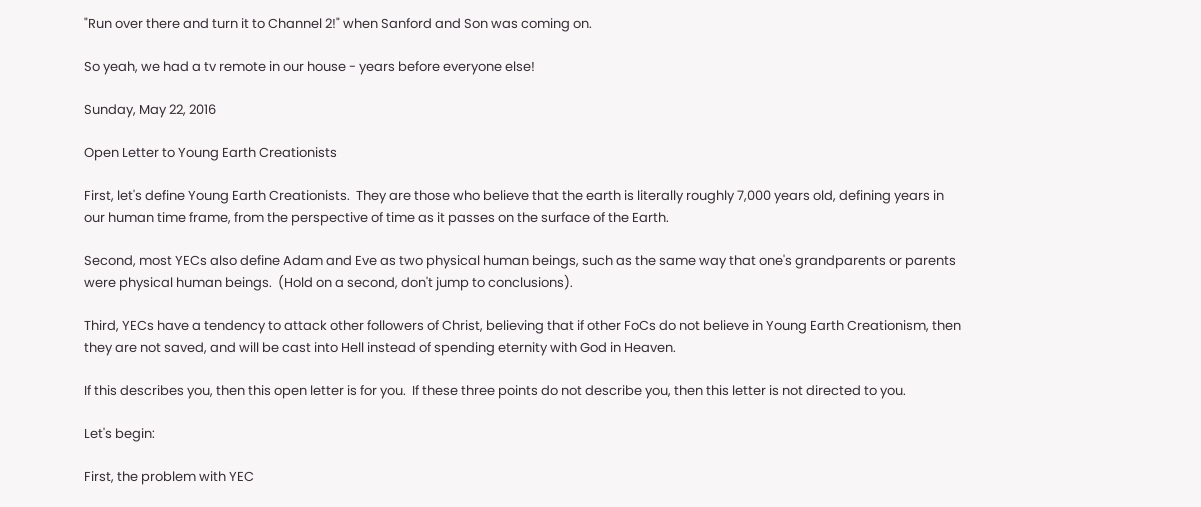"Run over there and turn it to Channel 2!" when Sanford and Son was coming on.

So yeah, we had a tv remote in our house - years before everyone else!

Sunday, May 22, 2016

Open Letter to Young Earth Creationists

First, let's define Young Earth Creationists.  They are those who believe that the earth is literally roughly 7,000 years old, defining years in our human time frame, from the perspective of time as it passes on the surface of the Earth.

Second, most YECs also define Adam and Eve as two physical human beings, such as the same way that one's grandparents or parents were physical human beings.  (Hold on a second, don't jump to conclusions).

Third, YECs have a tendency to attack other followers of Christ, believing that if other FoCs do not believe in Young Earth Creationism, then they are not saved, and will be cast into Hell instead of spending eternity with God in Heaven.

If this describes you, then this open letter is for you.  If these three points do not describe you, then this letter is not directed to you.

Let's begin:

First, the problem with YEC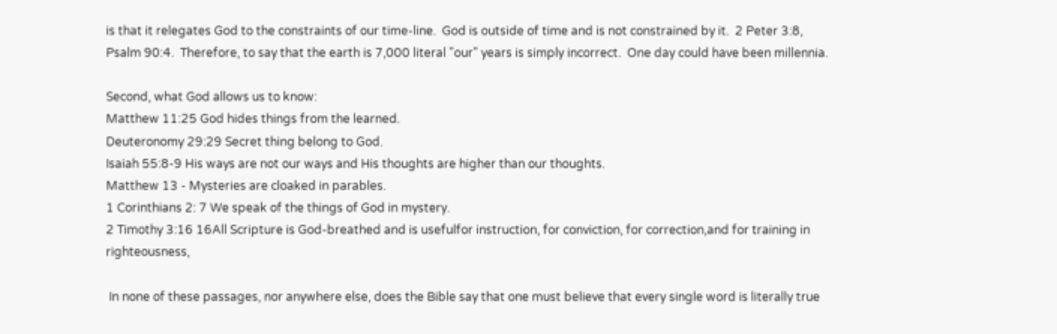is that it relegates God to the constraints of our time-line.  God is outside of time and is not constrained by it.  2 Peter 3:8, Psalm 90:4.  Therefore, to say that the earth is 7,000 literal "our" years is simply incorrect.  One day could have been millennia.

Second, what God allows us to know:
Matthew 11:25 God hides things from the learned.
Deuteronomy 29:29 Secret thing belong to God.
Isaiah 55:8-9 His ways are not our ways and His thoughts are higher than our thoughts.
Matthew 13 - Mysteries are cloaked in parables.
1 Corinthians 2: 7 We speak of the things of God in mystery.
2 Timothy 3:16 16All Scripture is God-breathed and is usefulfor instruction, for conviction, for correction,and for training in righteousness,

 In none of these passages, nor anywhere else, does the Bible say that one must believe that every single word is literally true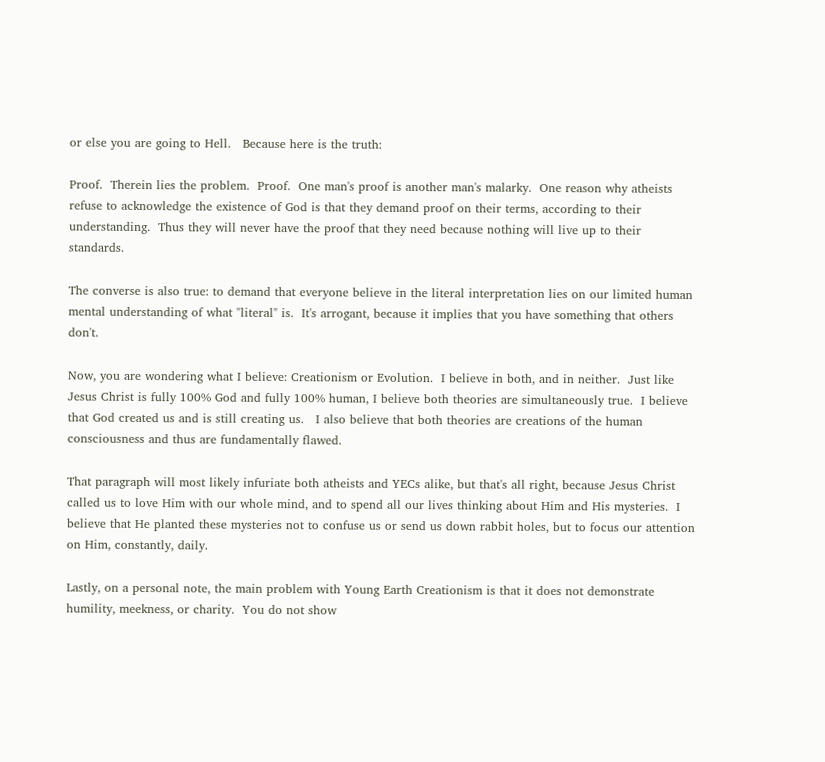or else you are going to Hell.   Because here is the truth:

Proof.  Therein lies the problem.  Proof.  One man's proof is another man's malarky.  One reason why atheists refuse to acknowledge the existence of God is that they demand proof on their terms, according to their understanding.  Thus they will never have the proof that they need because nothing will live up to their standards.

The converse is also true: to demand that everyone believe in the literal interpretation lies on our limited human mental understanding of what "literal" is.  It's arrogant, because it implies that you have something that others don't.

Now, you are wondering what I believe: Creationism or Evolution.  I believe in both, and in neither.  Just like Jesus Christ is fully 100% God and fully 100% human, I believe both theories are simultaneously true.  I believe that God created us and is still creating us.   I also believe that both theories are creations of the human consciousness and thus are fundamentally flawed.

That paragraph will most likely infuriate both atheists and YECs alike, but that's all right, because Jesus Christ called us to love Him with our whole mind, and to spend all our lives thinking about Him and His mysteries.  I believe that He planted these mysteries not to confuse us or send us down rabbit holes, but to focus our attention on Him, constantly, daily.

Lastly, on a personal note, the main problem with Young Earth Creationism is that it does not demonstrate humility, meekness, or charity.  You do not show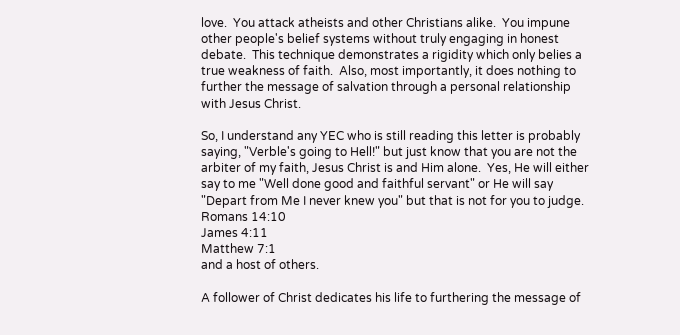love.  You attack atheists and other Christians alike.  You impune other people's belief systems without truly engaging in honest debate.  This technique demonstrates a rigidity which only belies a true weakness of faith.  Also, most importantly, it does nothing to further the message of salvation through a personal relationship with Jesus Christ.

So, I understand any YEC who is still reading this letter is probably saying, "Verble's going to Hell!" but just know that you are not the arbiter of my faith, Jesus Christ is and Him alone.  Yes, He will either say to me "Well done good and faithful servant" or He will say "Depart from Me I never knew you" but that is not for you to judge.
Romans 14:10
James 4:11
Matthew 7:1
and a host of others.

A follower of Christ dedicates his life to furthering the message of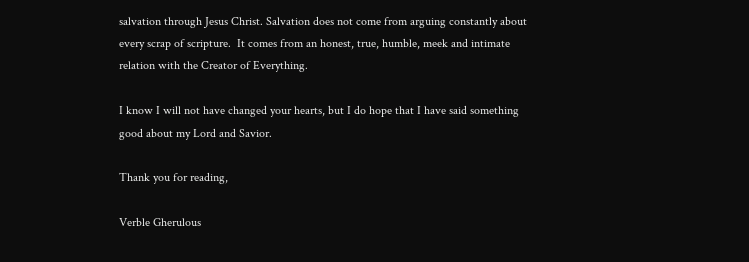salvation through Jesus Christ. Salvation does not come from arguing constantly about every scrap of scripture.  It comes from an honest, true, humble, meek and intimate relation with the Creator of Everything.

I know I will not have changed your hearts, but I do hope that I have said something good about my Lord and Savior.

Thank you for reading,

Verble Gherulous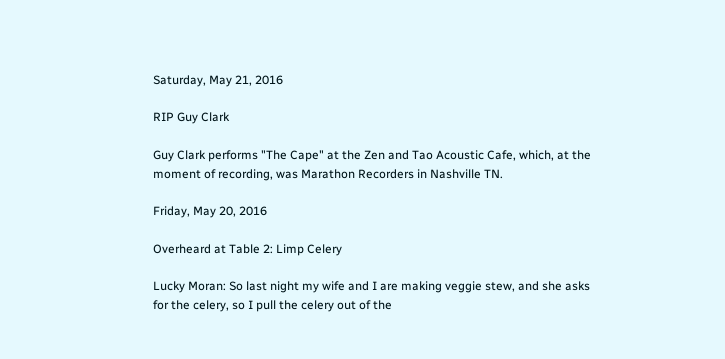Saturday, May 21, 2016

RIP Guy Clark

Guy Clark performs "The Cape" at the Zen and Tao Acoustic Cafe, which, at the moment of recording, was Marathon Recorders in Nashville TN.

Friday, May 20, 2016

Overheard at Table 2: Limp Celery

Lucky Moran: So last night my wife and I are making veggie stew, and she asks for the celery, so I pull the celery out of the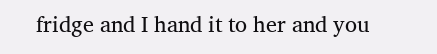fridge and I hand it to her and you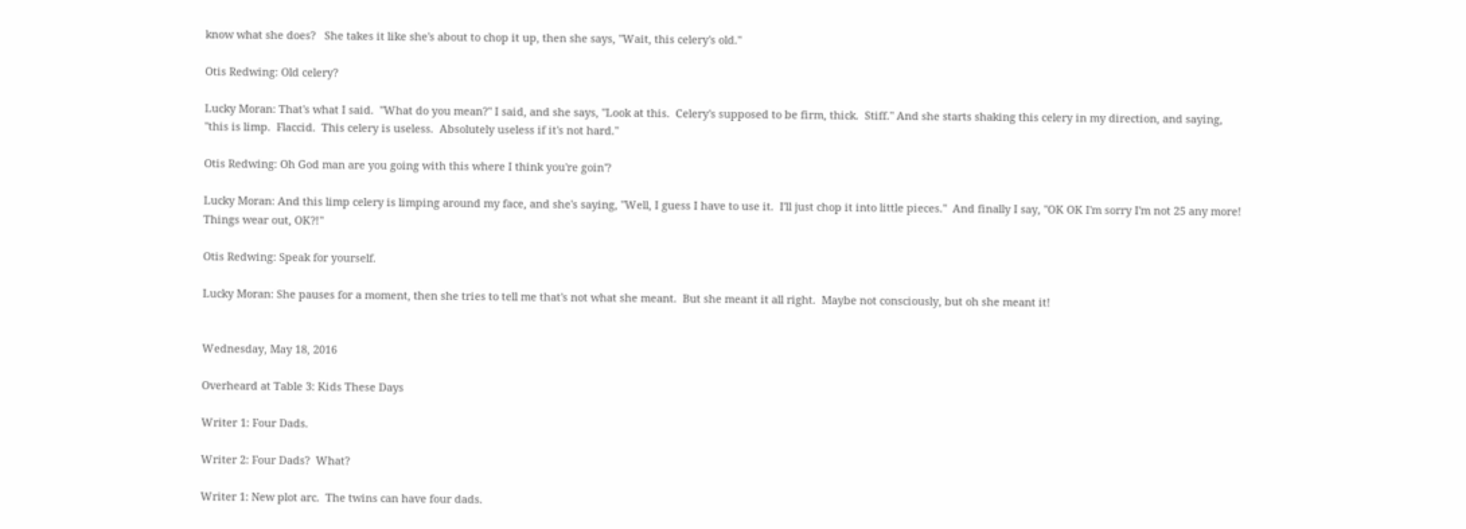know what she does?   She takes it like she's about to chop it up, then she says, "Wait, this celery's old."

Otis Redwing: Old celery?

Lucky Moran: That's what I said.  "What do you mean?" I said, and she says, "Look at this.  Celery's supposed to be firm, thick.  Stiff." And she starts shaking this celery in my direction, and saying, "this is limp.  Flaccid.  This celery is useless.  Absolutely useless if it's not hard."

Otis Redwing: Oh God man are you going with this where I think you're goin'?

Lucky Moran: And this limp celery is limping around my face, and she's saying, "Well, I guess I have to use it.  I'll just chop it into little pieces."  And finally I say, "OK OK I'm sorry I'm not 25 any more! Things wear out, OK?!"

Otis Redwing: Speak for yourself.

Lucky Moran: She pauses for a moment, then she tries to tell me that's not what she meant.  But she meant it all right.  Maybe not consciously, but oh she meant it!


Wednesday, May 18, 2016

Overheard at Table 3: Kids These Days

Writer 1: Four Dads.

Writer 2: Four Dads?  What?

Writer 1: New plot arc.  The twins can have four dads.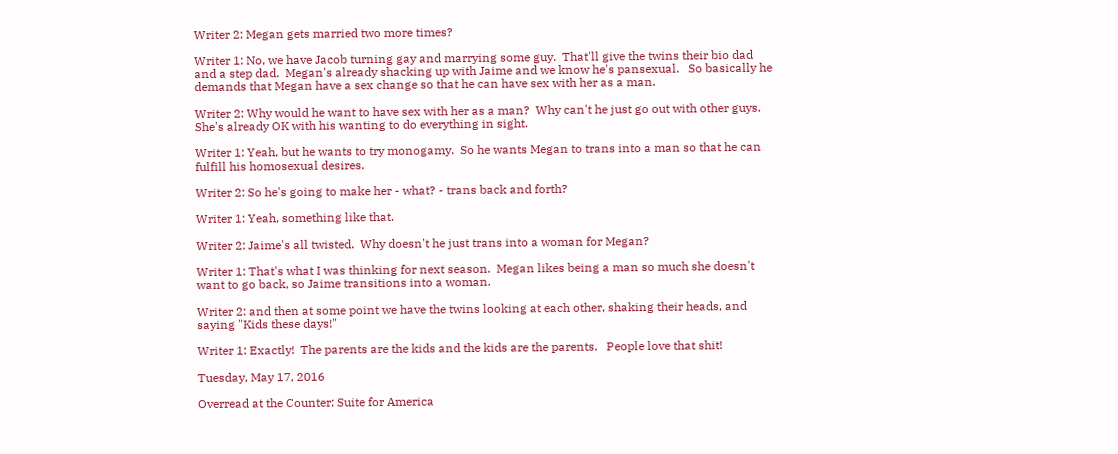Writer 2: Megan gets married two more times?

Writer 1: No, we have Jacob turning gay and marrying some guy.  That'll give the twins their bio dad and a step dad.  Megan's already shacking up with Jaime and we know he's pansexual.   So basically he demands that Megan have a sex change so that he can have sex with her as a man.

Writer 2: Why would he want to have sex with her as a man?  Why can't he just go out with other guys.  She's already OK with his wanting to do everything in sight.

Writer 1: Yeah, but he wants to try monogamy.  So he wants Megan to trans into a man so that he can fulfill his homosexual desires.

Writer 2: So he's going to make her - what? - trans back and forth?

Writer 1: Yeah, something like that.

Writer 2: Jaime's all twisted.  Why doesn't he just trans into a woman for Megan?

Writer 1: That's what I was thinking for next season.  Megan likes being a man so much she doesn't want to go back, so Jaime transitions into a woman.

Writer 2: and then at some point we have the twins looking at each other, shaking their heads, and saying "Kids these days!"

Writer 1: Exactly!  The parents are the kids and the kids are the parents.   People love that shit!

Tuesday, May 17, 2016

Overread at the Counter: Suite for America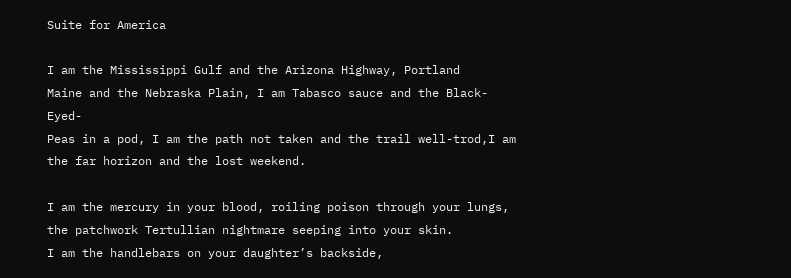Suite for America

I am the Mississippi Gulf and the Arizona Highway, Portland
Maine and the Nebraska Plain, I am Tabasco sauce and the Black-Eyed-
Peas in a pod, I am the path not taken and the trail well-trod,I am
the far horizon and the lost weekend.

I am the mercury in your blood, roiling poison through your lungs,
the patchwork Tertullian nightmare seeping into your skin.
I am the handlebars on your daughter’s backside,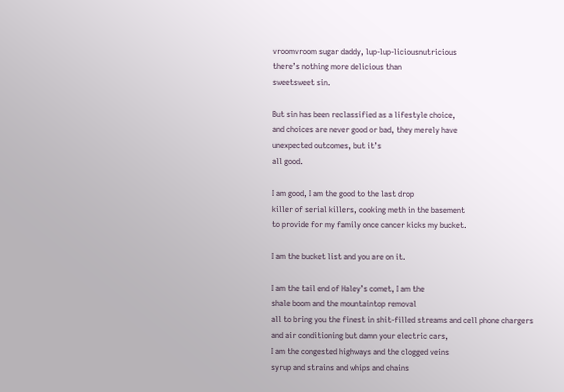vroomvroom sugar daddy, lup-lup-liciousnutricious
there’s nothing more delicious than
sweetsweet sin.

But sin has been reclassified as a lifestyle choice,
and choices are never good or bad, they merely have
unexpected outcomes, but it’s
all good.

I am good, I am the good to the last drop
killer of serial killers, cooking meth in the basement
to provide for my family once cancer kicks my bucket.

I am the bucket list and you are on it.

I am the tail end of Haley’s comet, I am the
shale boom and the mountaintop removal
all to bring you the finest in shit-filled streams and cell phone chargers
and air conditioning but damn your electric cars,
I am the congested highways and the clogged veins
syrup and strains and whips and chains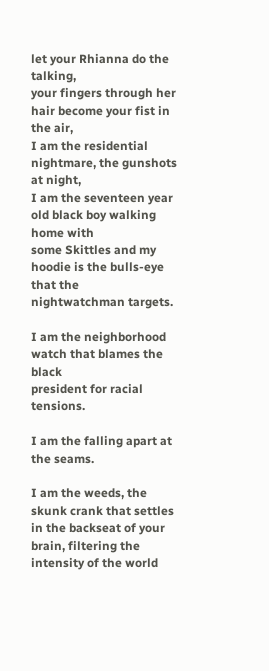let your Rhianna do the talking,
your fingers through her hair become your fist in the air,
I am the residential nightmare, the gunshots at night,
I am the seventeen year old black boy walking home with
some Skittles and my hoodie is the bulls-eye that the
nightwatchman targets.

I am the neighborhood watch that blames the black
president for racial tensions.

I am the falling apart at the seams.

I am the weeds, the skunk crank that settles in the backseat of your
brain, filtering the intensity of the world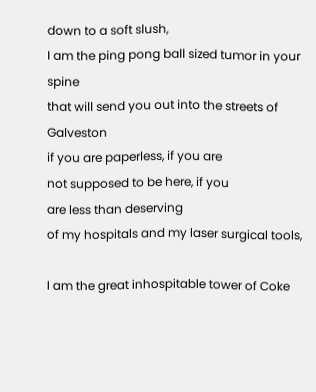down to a soft slush,
I am the ping pong ball sized tumor in your spine
that will send you out into the streets of Galveston
if you are paperless, if you are
not supposed to be here, if you
are less than deserving
of my hospitals and my laser surgical tools,

I am the great inhospitable tower of Coke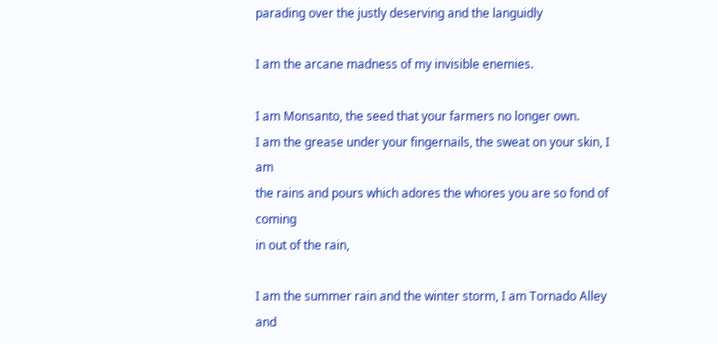parading over the justly deserving and the languidly

I am the arcane madness of my invisible enemies.

I am Monsanto, the seed that your farmers no longer own.
I am the grease under your fingernails, the sweat on your skin, I am
the rains and pours which adores the whores you are so fond of coming
in out of the rain,

I am the summer rain and the winter storm, I am Tornado Alley and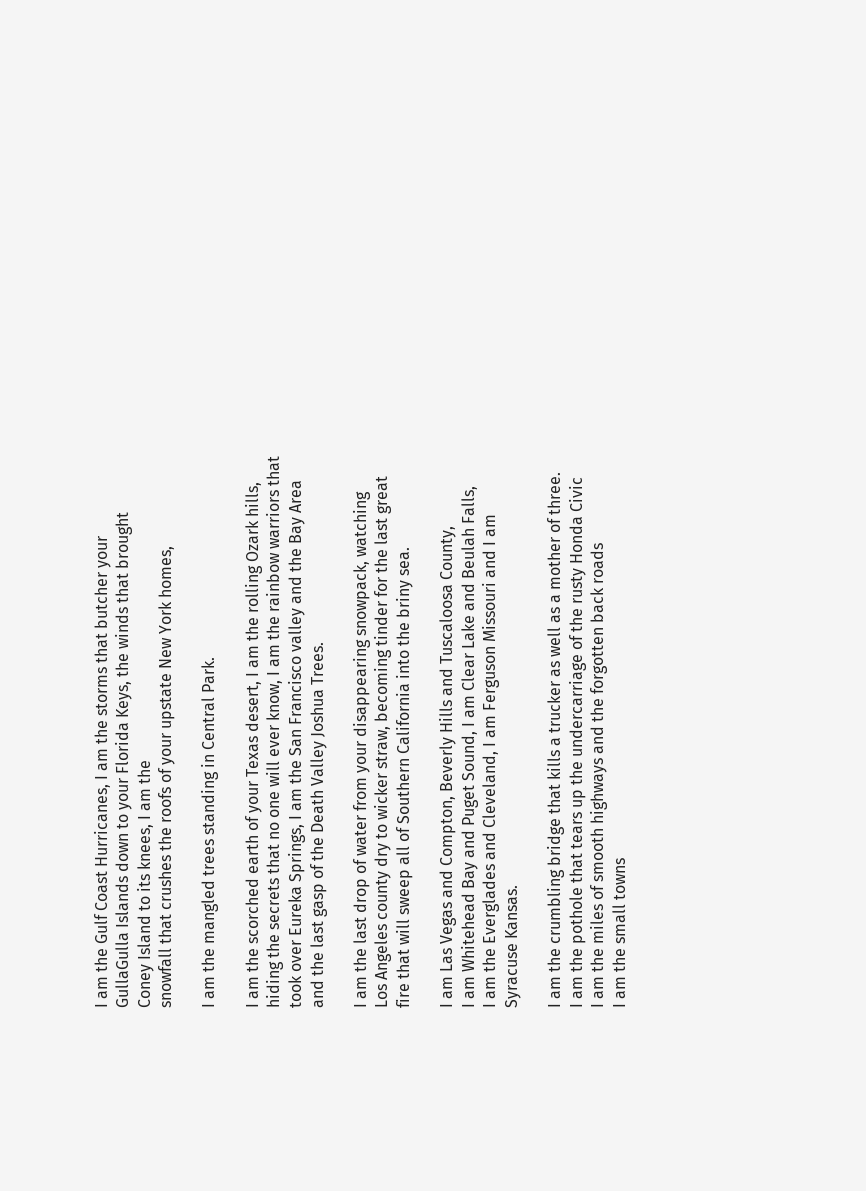I am the Gulf Coast Hurricanes, I am the storms that butcher your
GullaGulla Islands down to your Florida Keys, the winds that brought
Coney Island to its knees, I am the
snowfall that crushes the roofs of your upstate New York homes,

I am the mangled trees standing in Central Park.

I am the scorched earth of your Texas desert, I am the rolling Ozark hills,
hiding the secrets that no one will ever know, I am the rainbow warriors that
took over Eureka Springs, I am the San Francisco valley and the Bay Area
and the last gasp of the Death Valley Joshua Trees.

I am the last drop of water from your disappearing snowpack, watching
Los Angeles county dry to wicker straw, becoming tinder for the last great
fire that will sweep all of Southern California into the briny sea.

I am Las Vegas and Compton, Beverly Hills and Tuscaloosa County,
I am Whitehead Bay and Puget Sound, I am Clear Lake and Beulah Falls,
I am the Everglades and Cleveland, I am Ferguson Missouri and I am
Syracuse Kansas.

I am the crumbling bridge that kills a trucker as well as a mother of three.
I am the pothole that tears up the undercarriage of the rusty Honda Civic
I am the miles of smooth highways and the forgotten back roads
I am the small towns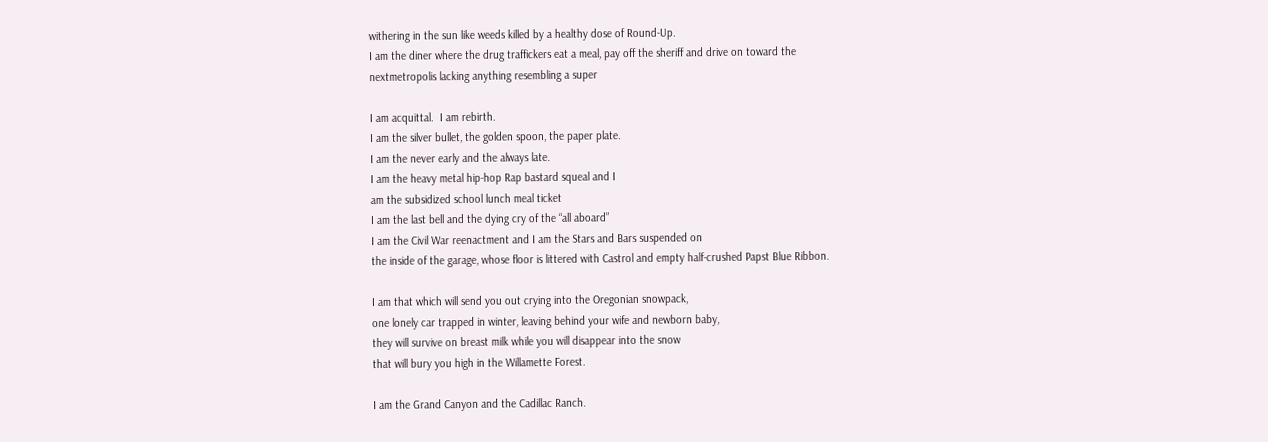withering in the sun like weeds killed by a healthy dose of Round-Up.
I am the diner where the drug traffickers eat a meal, pay off the sheriff and drive on toward the
nextmetropolis lacking anything resembling a super

I am acquittal.  I am rebirth.
I am the silver bullet, the golden spoon, the paper plate.
I am the never early and the always late.
I am the heavy metal hip-hop Rap bastard squeal and I
am the subsidized school lunch meal ticket
I am the last bell and the dying cry of the “all aboard”
I am the Civil War reenactment and I am the Stars and Bars suspended on
the inside of the garage, whose floor is littered with Castrol and empty half-crushed Papst Blue Ribbon.

I am that which will send you out crying into the Oregonian snowpack,
one lonely car trapped in winter, leaving behind your wife and newborn baby,
they will survive on breast milk while you will disappear into the snow
that will bury you high in the Willamette Forest.

I am the Grand Canyon and the Cadillac Ranch.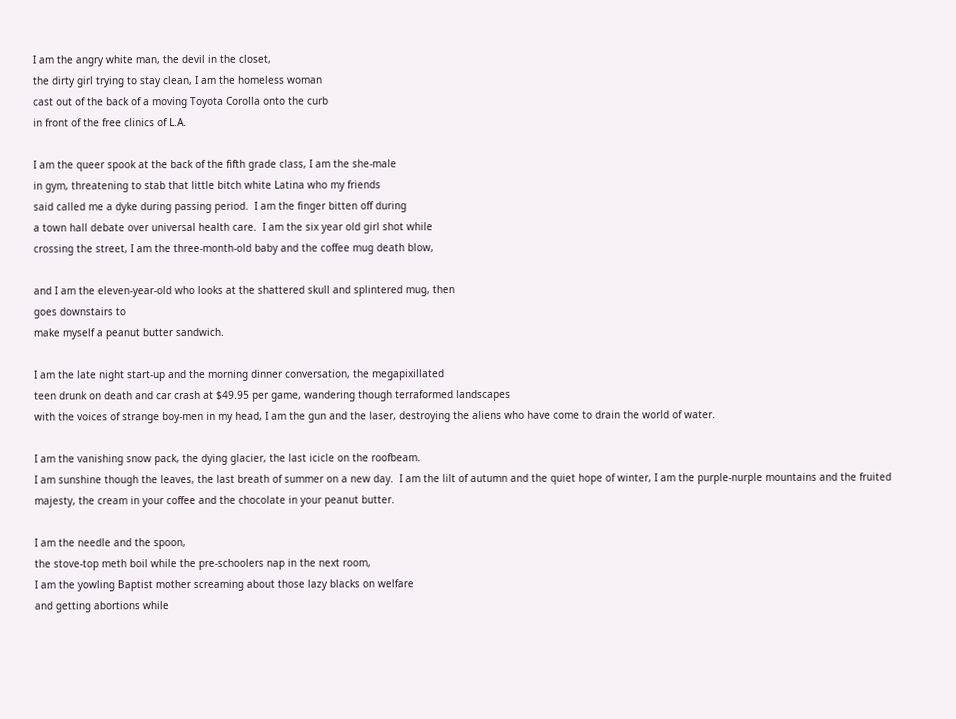I am the angry white man, the devil in the closet,
the dirty girl trying to stay clean, I am the homeless woman
cast out of the back of a moving Toyota Corolla onto the curb
in front of the free clinics of L.A.

I am the queer spook at the back of the fifth grade class, I am the she-male
in gym, threatening to stab that little bitch white Latina who my friends
said called me a dyke during passing period.  I am the finger bitten off during
a town hall debate over universal health care.  I am the six year old girl shot while
crossing the street, I am the three-month-old baby and the coffee mug death blow,

and I am the eleven-year-old who looks at the shattered skull and splintered mug, then
goes downstairs to
make myself a peanut butter sandwich.

I am the late night start-up and the morning dinner conversation, the megapixillated
teen drunk on death and car crash at $49.95 per game, wandering though terraformed landscapes
with the voices of strange boy-men in my head, I am the gun and the laser, destroying the aliens who have come to drain the world of water.

I am the vanishing snow pack, the dying glacier, the last icicle on the roofbeam.
I am sunshine though the leaves, the last breath of summer on a new day.  I am the lilt of autumn and the quiet hope of winter, I am the purple-nurple mountains and the fruited majesty, the cream in your coffee and the chocolate in your peanut butter.

I am the needle and the spoon,
the stove-top meth boil while the pre-schoolers nap in the next room,
I am the yowling Baptist mother screaming about those lazy blacks on welfare
and getting abortions while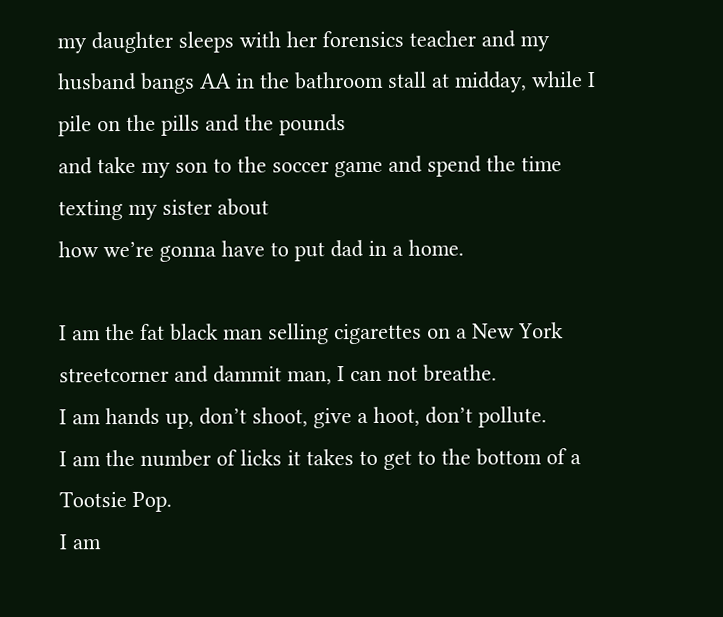my daughter sleeps with her forensics teacher and my
husband bangs AA in the bathroom stall at midday, while I pile on the pills and the pounds
and take my son to the soccer game and spend the time texting my sister about
how we’re gonna have to put dad in a home.

I am the fat black man selling cigarettes on a New York streetcorner and dammit man, I can not breathe.
I am hands up, don’t shoot, give a hoot, don’t pollute.
I am the number of licks it takes to get to the bottom of a Tootsie Pop.
I am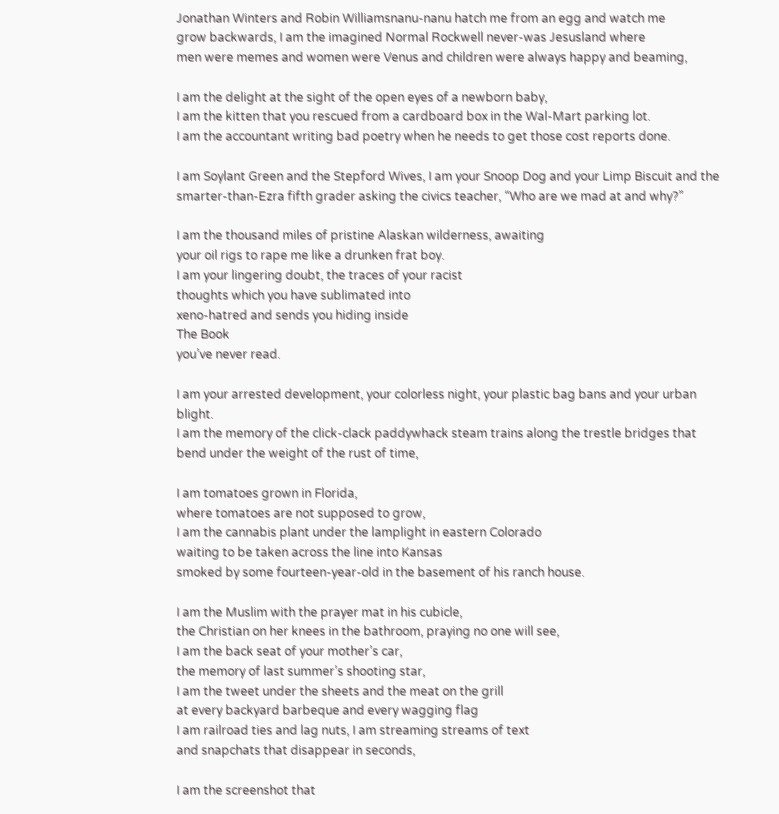Jonathan Winters and Robin Williamsnanu-nanu hatch me from an egg and watch me
grow backwards, I am the imagined Normal Rockwell never-was Jesusland where
men were memes and women were Venus and children were always happy and beaming,

I am the delight at the sight of the open eyes of a newborn baby,
I am the kitten that you rescued from a cardboard box in the Wal-Mart parking lot.
I am the accountant writing bad poetry when he needs to get those cost reports done.

I am Soylant Green and the Stepford Wives, I am your Snoop Dog and your Limp Biscuit and the
smarter-than-Ezra fifth grader asking the civics teacher, “Who are we mad at and why?”

I am the thousand miles of pristine Alaskan wilderness, awaiting
your oil rigs to rape me like a drunken frat boy.
I am your lingering doubt, the traces of your racist
thoughts which you have sublimated into
xeno-hatred and sends you hiding inside
The Book
you’ve never read.

I am your arrested development, your colorless night, your plastic bag bans and your urban blight.
I am the memory of the click-clack paddywhack steam trains along the trestle bridges that
bend under the weight of the rust of time,

I am tomatoes grown in Florida,
where tomatoes are not supposed to grow,
I am the cannabis plant under the lamplight in eastern Colorado
waiting to be taken across the line into Kansas
smoked by some fourteen-year-old in the basement of his ranch house.

I am the Muslim with the prayer mat in his cubicle,
the Christian on her knees in the bathroom, praying no one will see,
I am the back seat of your mother’s car,
the memory of last summer’s shooting star,
I am the tweet under the sheets and the meat on the grill
at every backyard barbeque and every wagging flag
I am railroad ties and lag nuts, I am streaming streams of text
and snapchats that disappear in seconds,

I am the screenshot that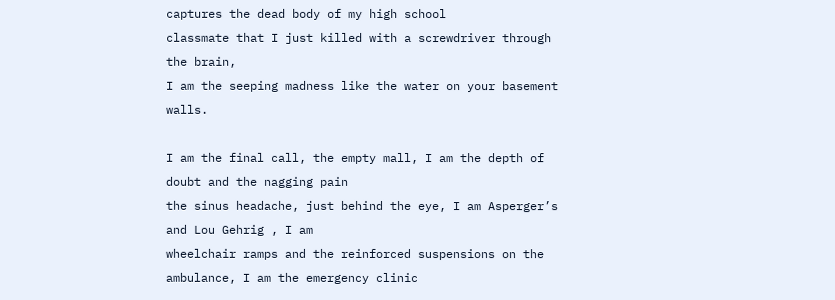captures the dead body of my high school
classmate that I just killed with a screwdriver through the brain,
I am the seeping madness like the water on your basement walls.

I am the final call, the empty mall, I am the depth of doubt and the nagging pain
the sinus headache, just behind the eye, I am Asperger’s and Lou Gehrig , I am
wheelchair ramps and the reinforced suspensions on the ambulance, I am the emergency clinic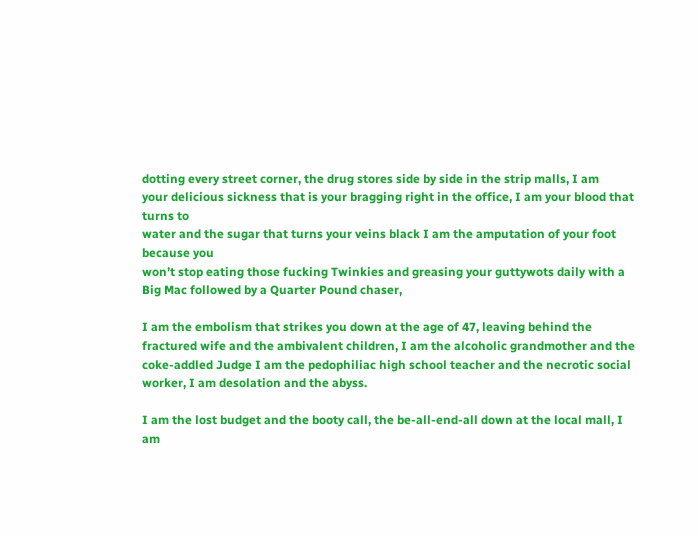dotting every street corner, the drug stores side by side in the strip malls, I am
your delicious sickness that is your bragging right in the office, I am your blood that turns to
water and the sugar that turns your veins black I am the amputation of your foot because you
won’t stop eating those fucking Twinkies and greasing your guttywots daily with a Big Mac followed by a Quarter Pound chaser,

I am the embolism that strikes you down at the age of 47, leaving behind the fractured wife and the ambivalent children, I am the alcoholic grandmother and the coke-addled Judge I am the pedophiliac high school teacher and the necrotic social worker, I am desolation and the abyss.

I am the lost budget and the booty call, the be-all-end-all down at the local mall, I am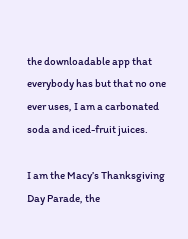the downloadable app that everybody has but that no one ever uses, I am a carbonated soda and iced-fruit juices.

I am the Macy’s Thanksgiving Day Parade, the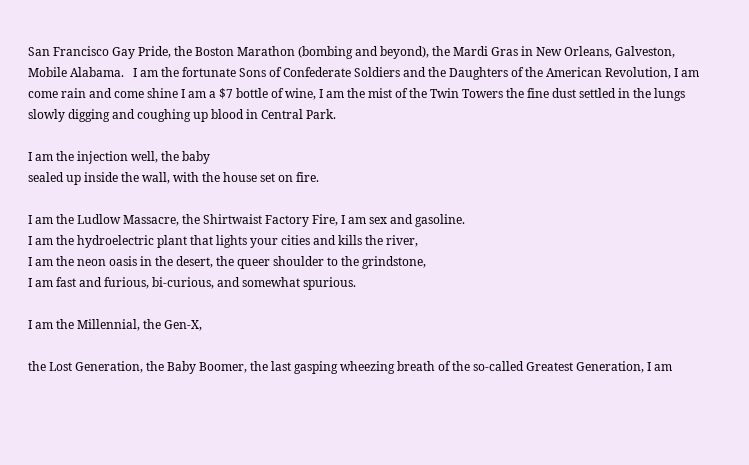San Francisco Gay Pride, the Boston Marathon (bombing and beyond), the Mardi Gras in New Orleans, Galveston, Mobile Alabama.   I am the fortunate Sons of Confederate Soldiers and the Daughters of the American Revolution, I am come rain and come shine I am a $7 bottle of wine, I am the mist of the Twin Towers the fine dust settled in the lungs slowly digging and coughing up blood in Central Park.

I am the injection well, the baby
sealed up inside the wall, with the house set on fire.

I am the Ludlow Massacre, the Shirtwaist Factory Fire, I am sex and gasoline.
I am the hydroelectric plant that lights your cities and kills the river,
I am the neon oasis in the desert, the queer shoulder to the grindstone,
I am fast and furious, bi-curious, and somewhat spurious.

I am the Millennial, the Gen-X,

the Lost Generation, the Baby Boomer, the last gasping wheezing breath of the so-called Greatest Generation, I am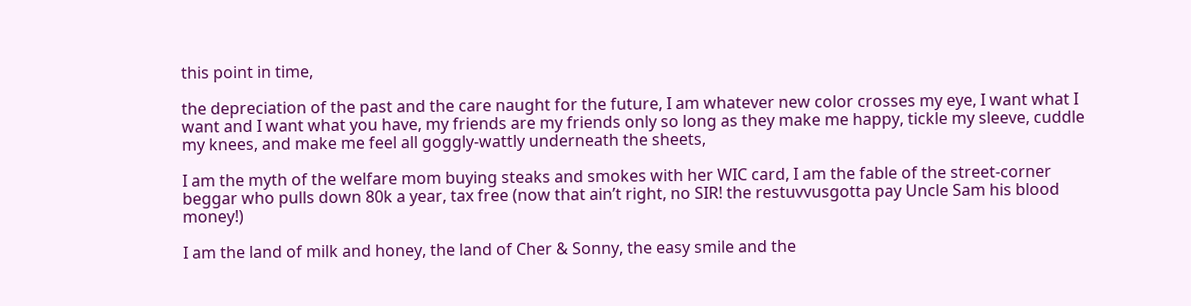this point in time,

the depreciation of the past and the care naught for the future, I am whatever new color crosses my eye, I want what I want and I want what you have, my friends are my friends only so long as they make me happy, tickle my sleeve, cuddle my knees, and make me feel all goggly-wattly underneath the sheets,

I am the myth of the welfare mom buying steaks and smokes with her WIC card, I am the fable of the street-corner beggar who pulls down 80k a year, tax free (now that ain’t right, no SIR! the restuvvusgotta pay Uncle Sam his blood money!)

I am the land of milk and honey, the land of Cher & Sonny, the easy smile and the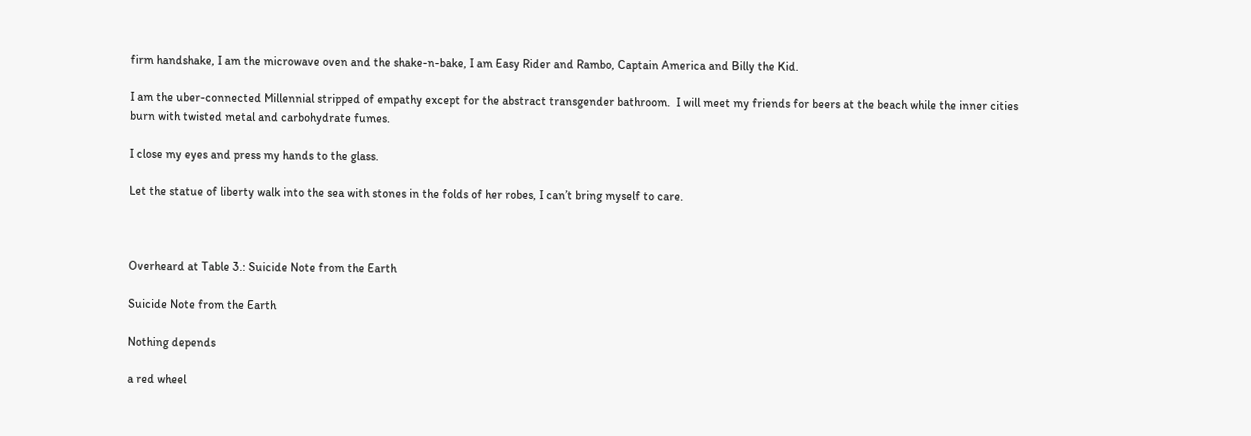firm handshake, I am the microwave oven and the shake-n-bake, I am Easy Rider and Rambo, Captain America and Billy the Kid.

I am the uber-connected Millennial stripped of empathy except for the abstract transgender bathroom.  I will meet my friends for beers at the beach while the inner cities burn with twisted metal and carbohydrate fumes.

I close my eyes and press my hands to the glass.

Let the statue of liberty walk into the sea with stones in the folds of her robes, I can’t bring myself to care.



Overheard at Table 3.: Suicide Note from the Earth

Suicide Note from the Earth

Nothing depends

a red wheel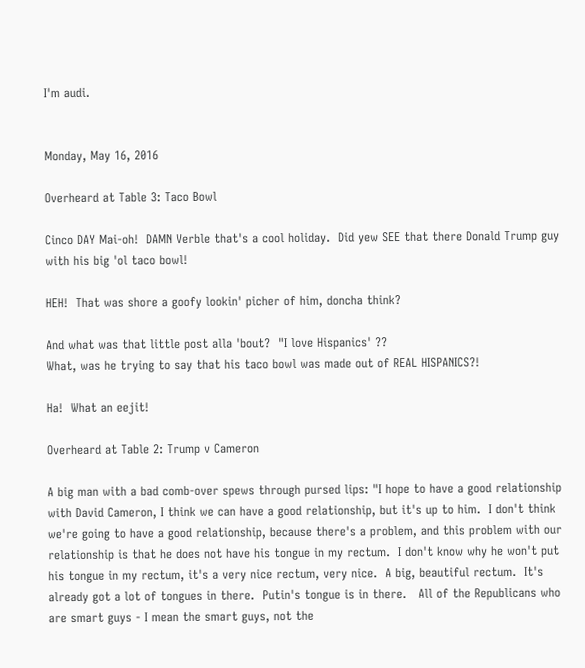I'm audi.


Monday, May 16, 2016

Overheard at Table 3: Taco Bowl

Cinco DAY Mai-oh!  DAMN Verble that's a cool holiday.  Did yew SEE that there Donald Trump guy with his big 'ol taco bowl!

HEH!  That was shore a goofy lookin' picher of him, doncha think?

And what was that little post alla 'bout?  "I love Hispanics' ??
What, was he trying to say that his taco bowl was made out of REAL HISPANICS?!

Ha!  What an eejit!

Overheard at Table 2: Trump v Cameron

A big man with a bad comb-over spews through pursed lips: "I hope to have a good relationship with David Cameron, I think we can have a good relationship, but it's up to him.  I don't think we're going to have a good relationship, because there's a problem, and this problem with our relationship is that he does not have his tongue in my rectum.  I don't know why he won't put his tongue in my rectum, it's a very nice rectum, very nice.  A big, beautiful rectum.  It's already got a lot of tongues in there.  Putin's tongue is in there.   All of the Republicans who are smart guys - I mean the smart guys, not the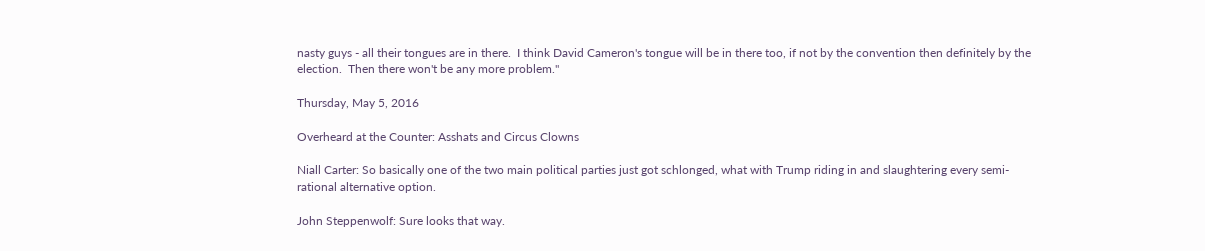nasty guys - all their tongues are in there.  I think David Cameron's tongue will be in there too, if not by the convention then definitely by the election.  Then there won't be any more problem."

Thursday, May 5, 2016

Overheard at the Counter: Asshats and Circus Clowns

Niall Carter: So basically one of the two main political parties just got schlonged, what with Trump riding in and slaughtering every semi-rational alternative option.

John Steppenwolf: Sure looks that way.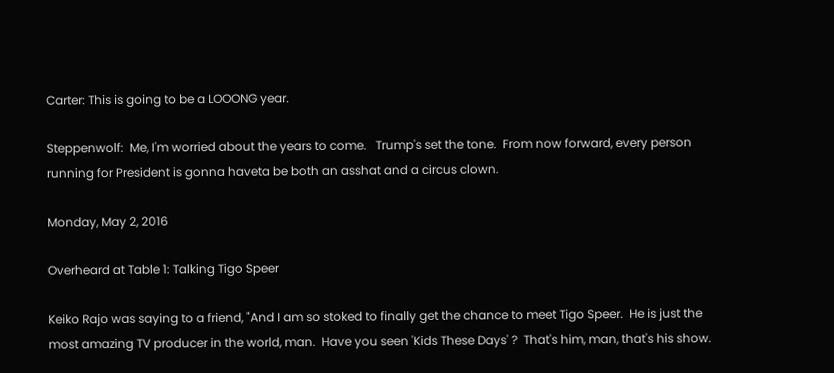Carter: This is going to be a LOOONG year.

Steppenwolf:  Me, I'm worried about the years to come.   Trump's set the tone.  From now forward, every person running for President is gonna haveta be both an asshat and a circus clown.

Monday, May 2, 2016

Overheard at Table 1: Talking Tigo Speer

Keiko Rajo was saying to a friend, "And I am so stoked to finally get the chance to meet Tigo Speer.  He is just the most amazing TV producer in the world, man.  Have you seen 'Kids These Days' ?  That's him, man, that's his show.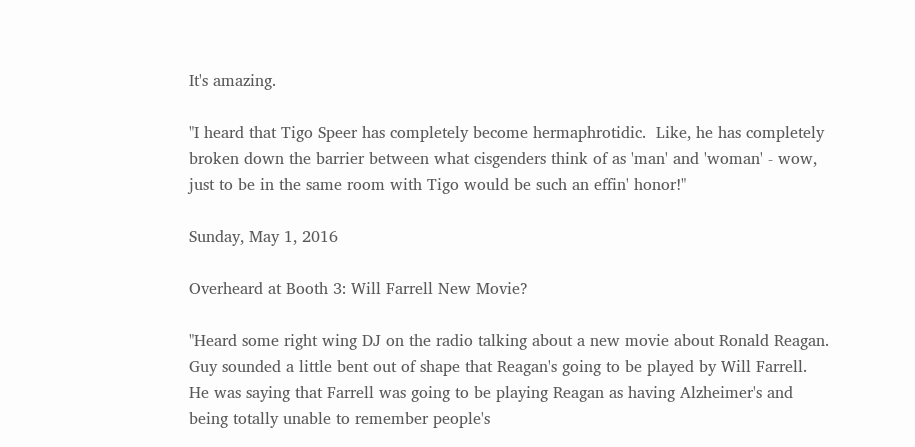It's amazing.

"I heard that Tigo Speer has completely become hermaphrotidic.  Like, he has completely broken down the barrier between what cisgenders think of as 'man' and 'woman' - wow, just to be in the same room with Tigo would be such an effin' honor!"

Sunday, May 1, 2016

Overheard at Booth 3: Will Farrell New Movie?

"Heard some right wing DJ on the radio talking about a new movie about Ronald Reagan.  Guy sounded a little bent out of shape that Reagan's going to be played by Will Farrell.  He was saying that Farrell was going to be playing Reagan as having Alzheimer's and being totally unable to remember people's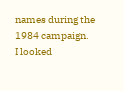names during the 1984 campaign.   I looked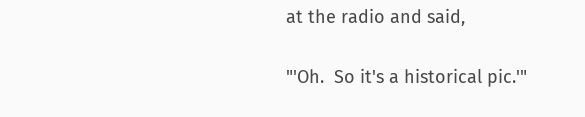at the radio and said,

"'Oh.  So it's a historical pic.'"